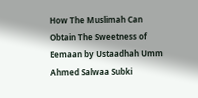How The Muslimah Can Obtain The Sweetness of Eemaan by Ustaadhah Umm Ahmed Salwaa Subki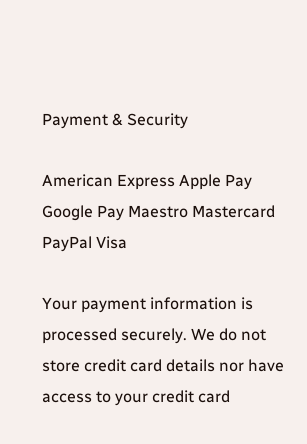Payment & Security

American Express Apple Pay Google Pay Maestro Mastercard PayPal Visa

Your payment information is processed securely. We do not store credit card details nor have access to your credit card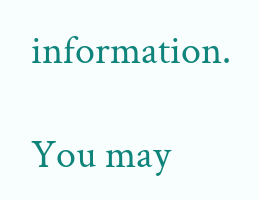information.

You may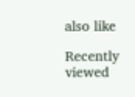also like

Recently viewed